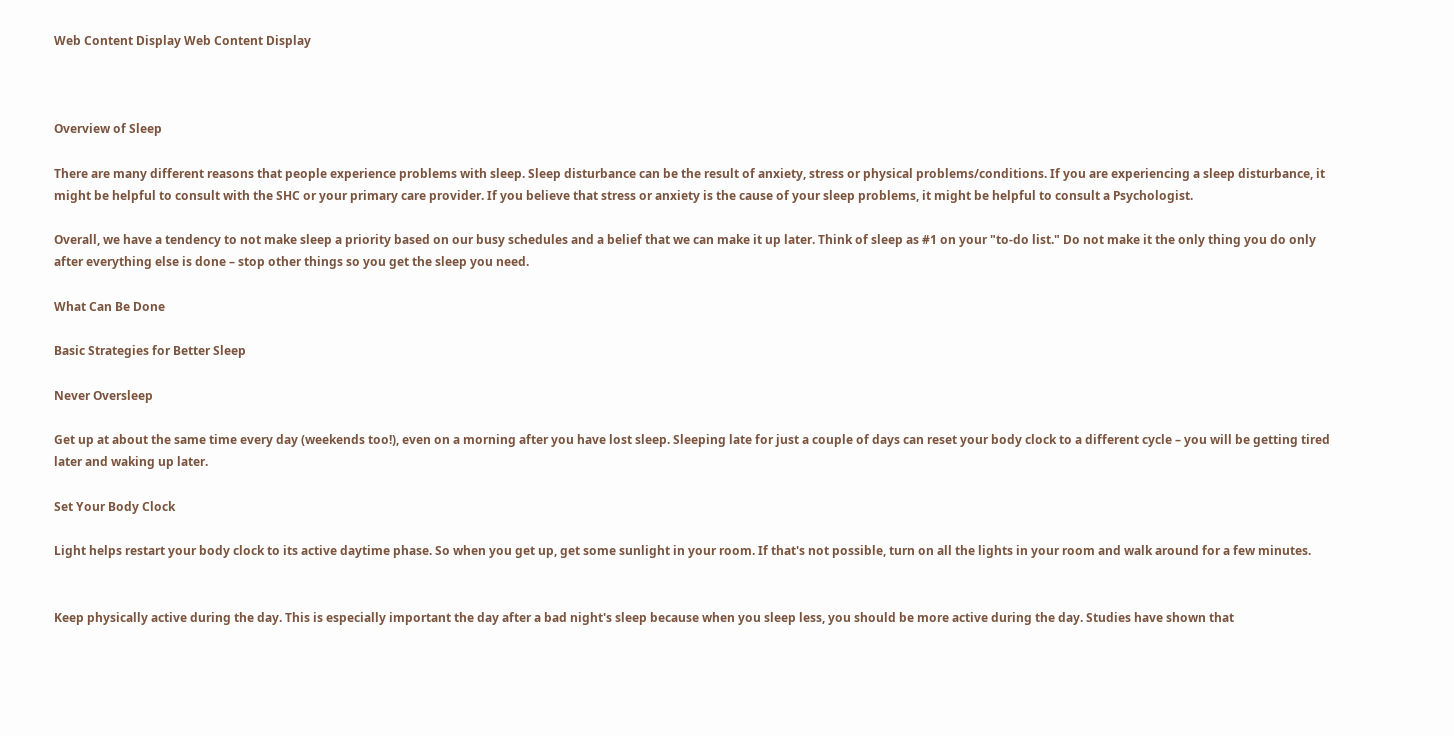Web Content Display Web Content Display



Overview of Sleep

There are many different reasons that people experience problems with sleep. Sleep disturbance can be the result of anxiety, stress or physical problems/conditions. If you are experiencing a sleep disturbance, it might be helpful to consult with the SHC or your primary care provider. If you believe that stress or anxiety is the cause of your sleep problems, it might be helpful to consult a Psychologist.

Overall, we have a tendency to not make sleep a priority based on our busy schedules and a belief that we can make it up later. Think of sleep as #1 on your "to-do list." Do not make it the only thing you do only after everything else is done – stop other things so you get the sleep you need.

What Can Be Done

Basic Strategies for Better Sleep

Never Oversleep

Get up at about the same time every day (weekends too!), even on a morning after you have lost sleep. Sleeping late for just a couple of days can reset your body clock to a different cycle – you will be getting tired later and waking up later.

Set Your Body Clock

Light helps restart your body clock to its active daytime phase. So when you get up, get some sunlight in your room. If that's not possible, turn on all the lights in your room and walk around for a few minutes.


Keep physically active during the day. This is especially important the day after a bad night's sleep because when you sleep less, you should be more active during the day. Studies have shown that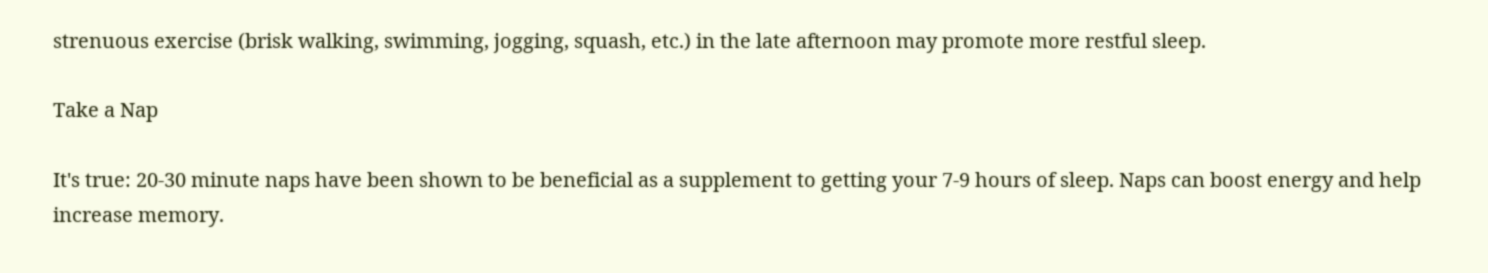strenuous exercise (brisk walking, swimming, jogging, squash, etc.) in the late afternoon may promote more restful sleep.

Take a Nap

It's true: 20-30 minute naps have been shown to be beneficial as a supplement to getting your 7-9 hours of sleep. Naps can boost energy and help increase memory.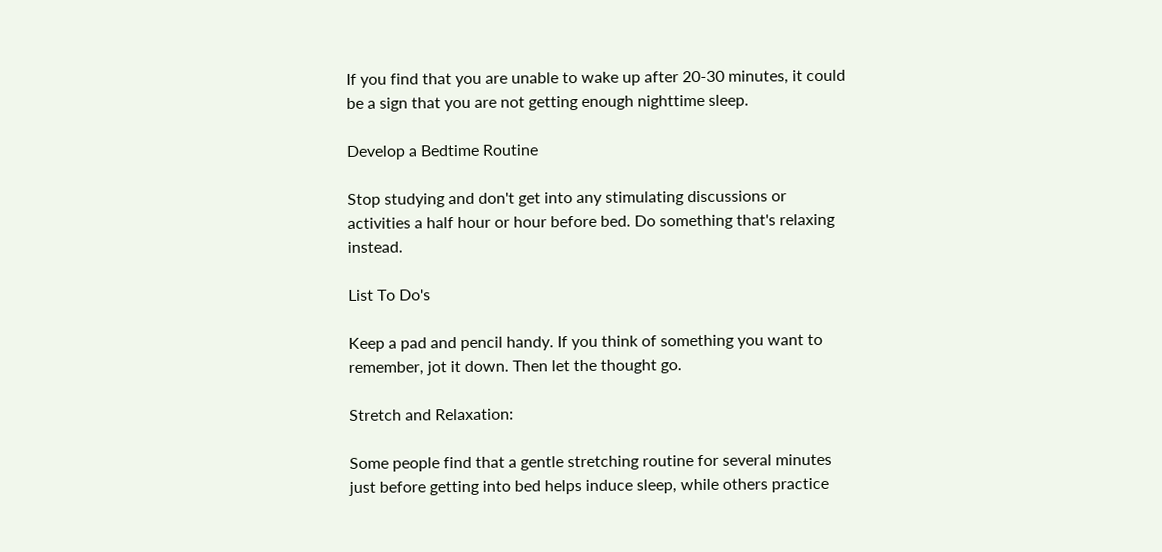If you find that you are unable to wake up after 20-30 minutes, it could be a sign that you are not getting enough nighttime sleep.

Develop a Bedtime Routine

Stop studying and don't get into any stimulating discussions or activities a half hour or hour before bed. Do something that's relaxing instead.

List To Do's

Keep a pad and pencil handy. If you think of something you want to remember, jot it down. Then let the thought go.

Stretch and Relaxation:

Some people find that a gentle stretching routine for several minutes just before getting into bed helps induce sleep, while others practice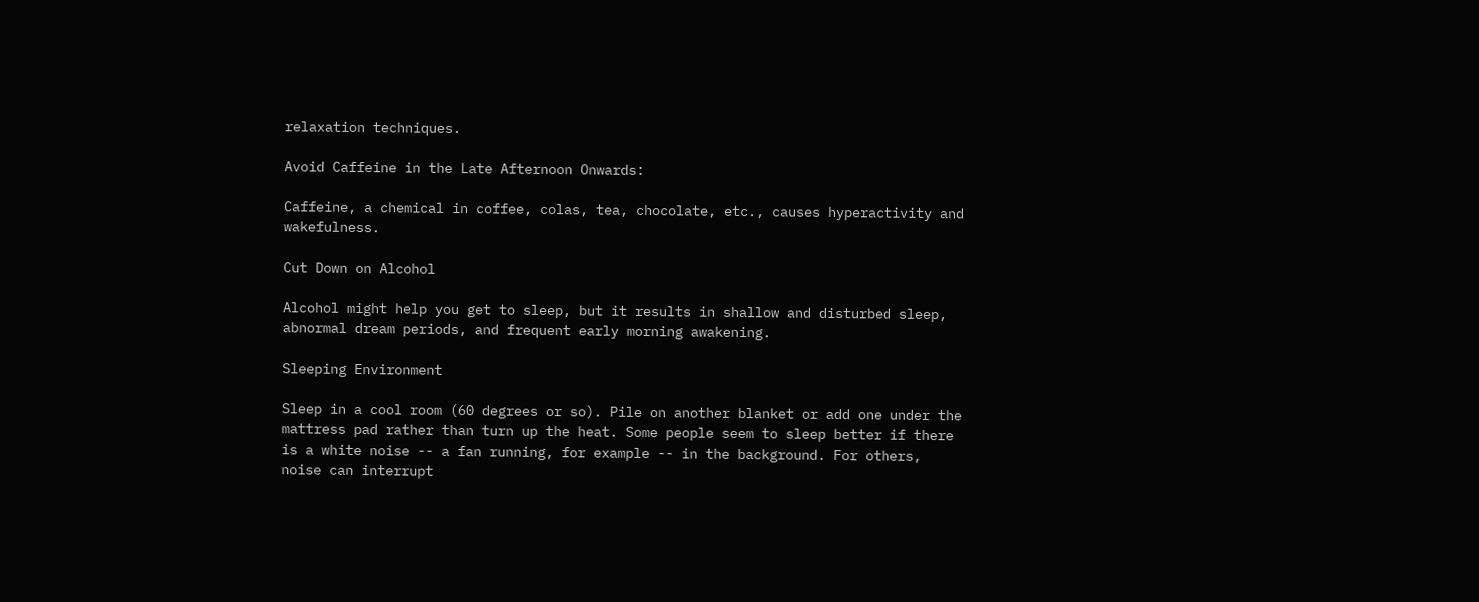relaxation techniques.

Avoid Caffeine in the Late Afternoon Onwards:

Caffeine, a chemical in coffee, colas, tea, chocolate, etc., causes hyperactivity and wakefulness.

Cut Down on Alcohol

Alcohol might help you get to sleep, but it results in shallow and disturbed sleep, abnormal dream periods, and frequent early morning awakening.

Sleeping Environment

Sleep in a cool room (60 degrees or so). Pile on another blanket or add one under the mattress pad rather than turn up the heat. Some people seem to sleep better if there is a white noise -- a fan running, for example -- in the background. For others, noise can interrupt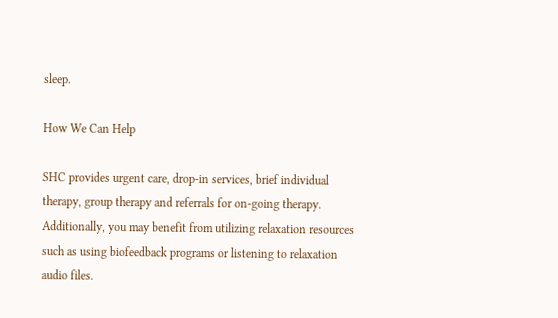sleep.

How We Can Help

SHC provides urgent care, drop-in services, brief individual therapy, group therapy and referrals for on-going therapy. Additionally, you may benefit from utilizing relaxation resources such as using biofeedback programs or listening to relaxation audio files.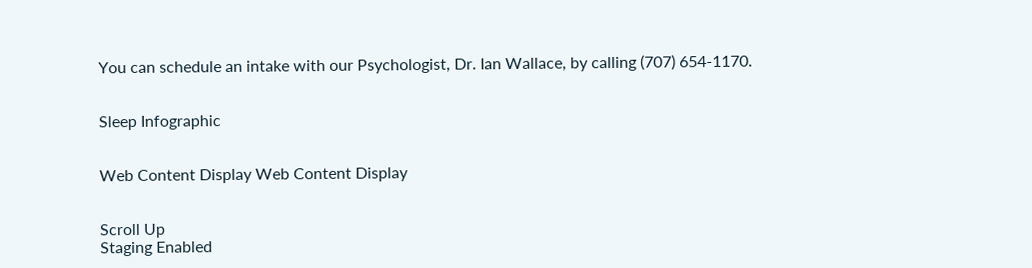You can schedule an intake with our Psychologist, Dr. Ian Wallace, by calling (707) 654-1170.


Sleep Infographic


Web Content Display Web Content Display


Scroll Up
Staging Enabled